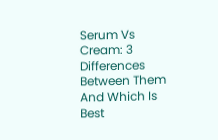Serum Vs Cream: 3 Differences Between Them And Which Is Best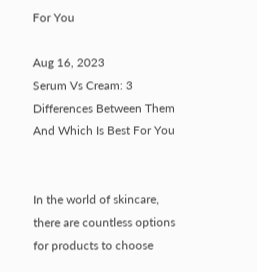For You

Aug 16, 2023
Serum Vs Cream: 3 Differences Between Them And Which Is Best For You


In the world of skincare, there are countless options for products to choose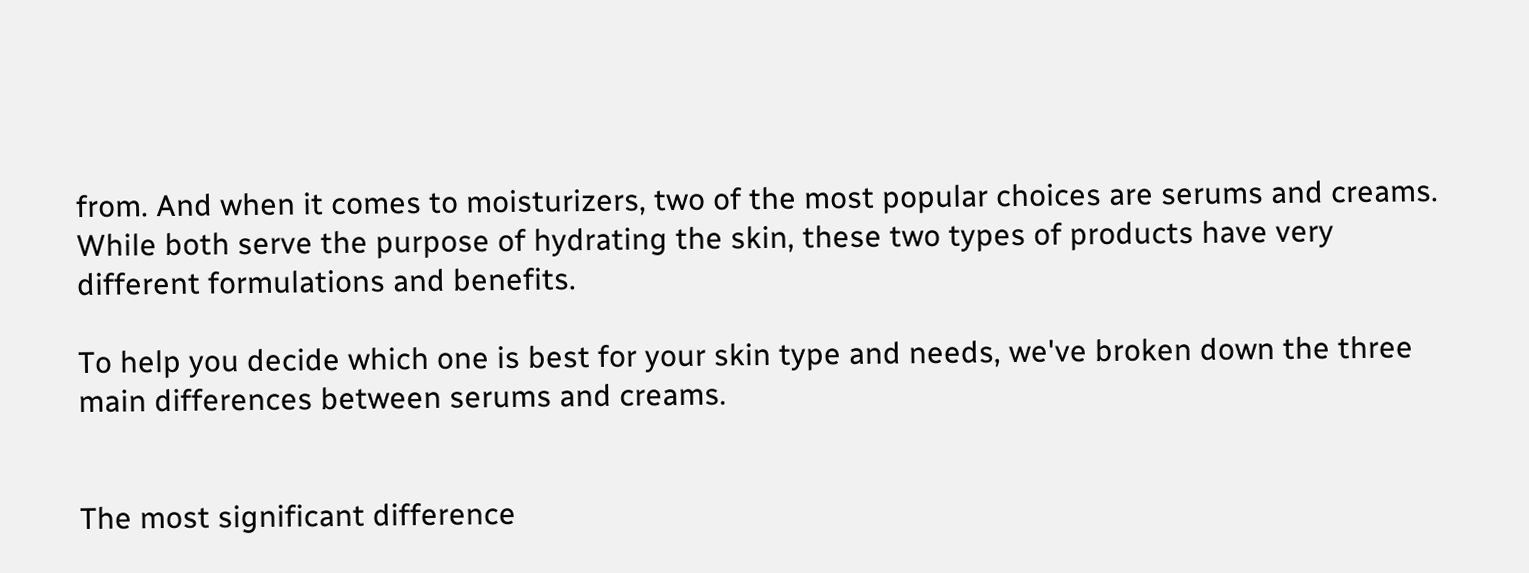from. And when it comes to moisturizers, two of the most popular choices are serums and creams. While both serve the purpose of hydrating the skin, these two types of products have very different formulations and benefits.

To help you decide which one is best for your skin type and needs, we've broken down the three main differences between serums and creams.


The most significant difference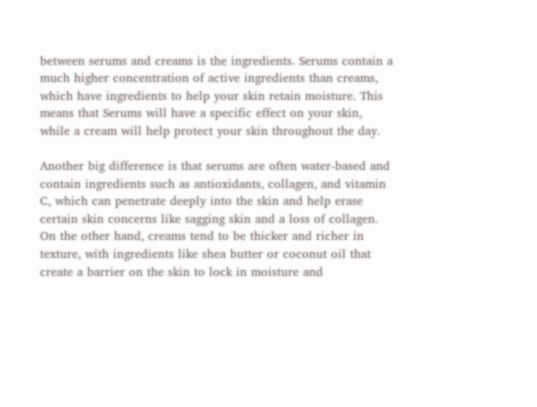between serums and creams is the ingredients. Serums contain a much higher concentration of active ingredients than creams, which have ingredients to help your skin retain moisture. This means that Serums will have a specific effect on your skin, while a cream will help protect your skin throughout the day.

Another big difference is that serums are often water-based and contain ingredients such as antioxidants, collagen, and vitamin C, which can penetrate deeply into the skin and help erase certain skin concerns like sagging skin and a loss of collagen. On the other hand, creams tend to be thicker and richer in texture, with ingredients like shea butter or coconut oil that create a barrier on the skin to lock in moisture and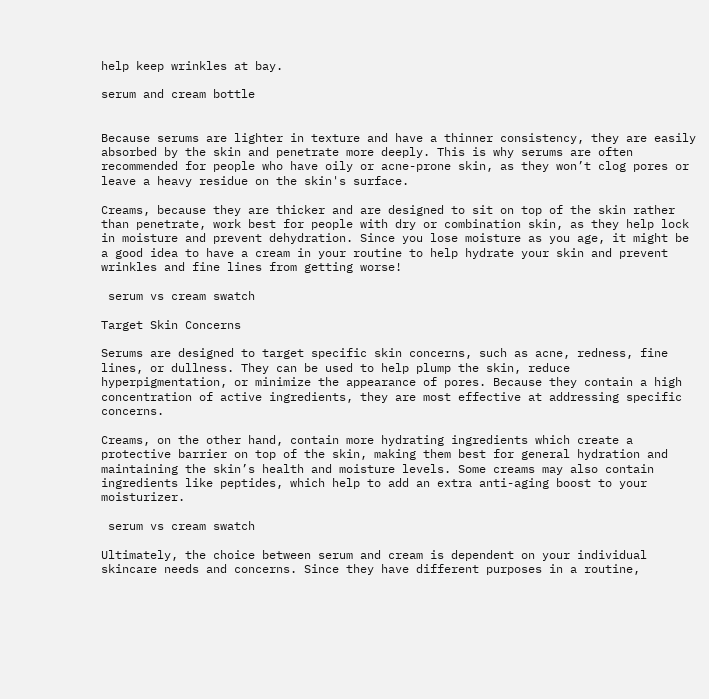help keep wrinkles at bay.

serum and cream bottle


Because serums are lighter in texture and have a thinner consistency, they are easily absorbed by the skin and penetrate more deeply. This is why serums are often recommended for people who have oily or acne-prone skin, as they won’t clog pores or leave a heavy residue on the skin's surface.

Creams, because they are thicker and are designed to sit on top of the skin rather than penetrate, work best for people with dry or combination skin, as they help lock in moisture and prevent dehydration. Since you lose moisture as you age, it might be a good idea to have a cream in your routine to help hydrate your skin and prevent wrinkles and fine lines from getting worse!

 serum vs cream swatch

Target Skin Concerns

Serums are designed to target specific skin concerns, such as acne, redness, fine lines, or dullness. They can be used to help plump the skin, reduce hyperpigmentation, or minimize the appearance of pores. Because they contain a high concentration of active ingredients, they are most effective at addressing specific concerns.

Creams, on the other hand, contain more hydrating ingredients which create a protective barrier on top of the skin, making them best for general hydration and maintaining the skin’s health and moisture levels. Some creams may also contain ingredients like peptides, which help to add an extra anti-aging boost to your moisturizer.

 serum vs cream swatch

Ultimately, the choice between serum and cream is dependent on your individual skincare needs and concerns. Since they have different purposes in a routine,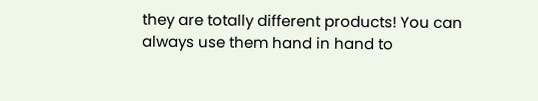they are totally different products! You can always use them hand in hand to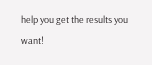help you get the results you want!